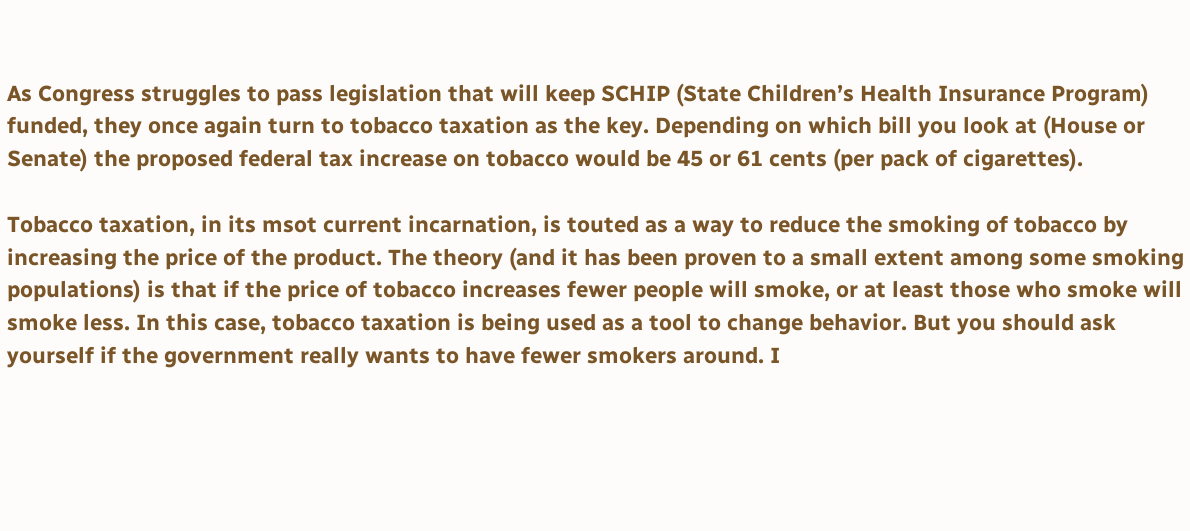As Congress struggles to pass legislation that will keep SCHIP (State Children’s Health Insurance Program) funded, they once again turn to tobacco taxation as the key. Depending on which bill you look at (House or Senate) the proposed federal tax increase on tobacco would be 45 or 61 cents (per pack of cigarettes).

Tobacco taxation, in its msot current incarnation, is touted as a way to reduce the smoking of tobacco by increasing the price of the product. The theory (and it has been proven to a small extent among some smoking populations) is that if the price of tobacco increases fewer people will smoke, or at least those who smoke will smoke less. In this case, tobacco taxation is being used as a tool to change behavior. But you should ask yourself if the government really wants to have fewer smokers around. I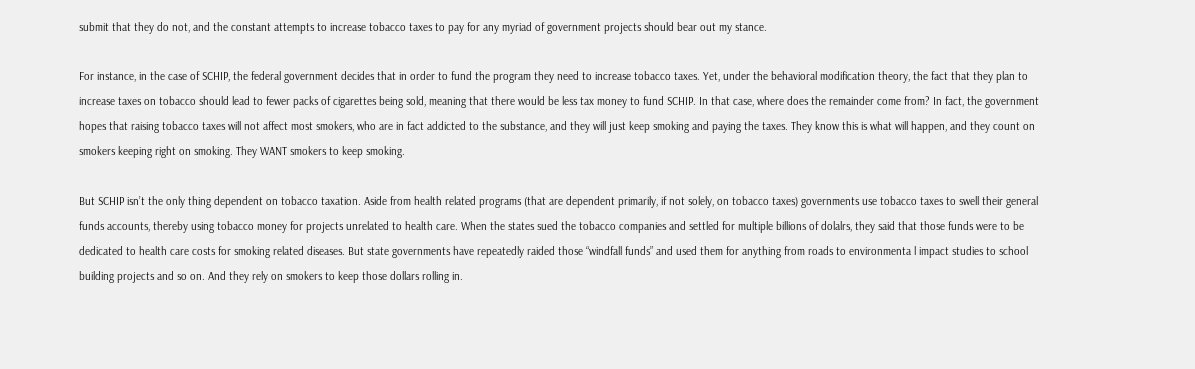submit that they do not, and the constant attempts to increase tobacco taxes to pay for any myriad of government projects should bear out my stance.

For instance, in the case of SCHIP, the federal government decides that in order to fund the program they need to increase tobacco taxes. Yet, under the behavioral modification theory, the fact that they plan to increase taxes on tobacco should lead to fewer packs of cigarettes being sold, meaning that there would be less tax money to fund SCHIP. In that case, where does the remainder come from? In fact, the government hopes that raising tobacco taxes will not affect most smokers, who are in fact addicted to the substance, and they will just keep smoking and paying the taxes. They know this is what will happen, and they count on smokers keeping right on smoking. They WANT smokers to keep smoking.

But SCHIP isn’t the only thing dependent on tobacco taxation. Aside from health related programs (that are dependent primarily, if not solely, on tobacco taxes) governments use tobacco taxes to swell their general funds accounts, thereby using tobacco money for projects unrelated to health care. When the states sued the tobacco companies and settled for multiple billions of dolalrs, they said that those funds were to be dedicated to health care costs for smoking related diseases. But state governments have repeatedly raided those “windfall funds” and used them for anything from roads to environmenta l impact studies to school building projects and so on. And they rely on smokers to keep those dollars rolling in.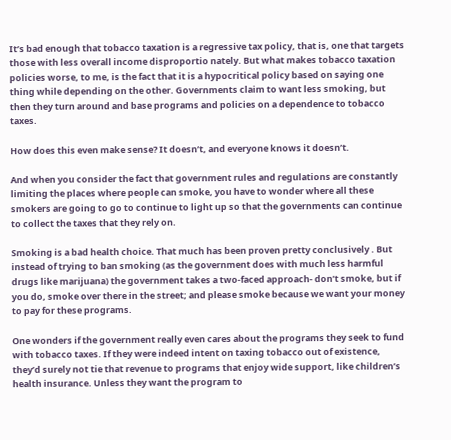It’s bad enough that tobacco taxation is a regressive tax policy, that is, one that targets those with less overall income disproportio nately. But what makes tobacco taxation policies worse, to me, is the fact that it is a hypocritical policy based on saying one thing while depending on the other. Governments claim to want less smoking, but then they turn around and base programs and policies on a dependence to tobacco taxes.

How does this even make sense? It doesn’t, and everyone knows it doesn’t.

And when you consider the fact that government rules and regulations are constantly limiting the places where people can smoke, you have to wonder where all these smokers are going to go to continue to light up so that the governments can continue to collect the taxes that they rely on.

Smoking is a bad health choice. That much has been proven pretty conclusively . But instead of trying to ban smoking (as the government does with much less harmful drugs like marijuana) the government takes a two-faced approach- don’t smoke, but if you do, smoke over there in the street; and please smoke because we want your money to pay for these programs.

One wonders if the government really even cares about the programs they seek to fund with tobacco taxes. If they were indeed intent on taxing tobacco out of existence, they’d surely not tie that revenue to programs that enjoy wide support, like children’s health insurance. Unless they want the program to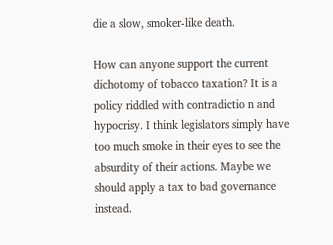die a slow, smoker-like death.

How can anyone support the current dichotomy of tobacco taxation? It is a policy riddled with contradictio n and hypocrisy. I think legislators simply have too much smoke in their eyes to see the absurdity of their actions. Maybe we should apply a tax to bad governance instead.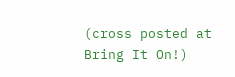(cross posted at Bring It On!)